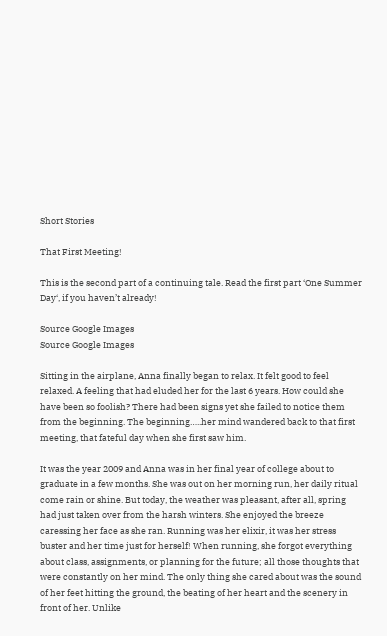Short Stories

That First Meeting!

This is the second part of a continuing tale. Read the first part ‘One Summer Day‘, if you haven’t already!

Source Google Images
Source Google Images

Sitting in the airplane, Anna finally began to relax. It felt good to feel relaxed. A feeling that had eluded her for the last 6 years. How could she have been so foolish? There had been signs yet she failed to notice them from the beginning. The beginning…..her mind wandered back to that first meeting, that fateful day when she first saw him.

It was the year 2009 and Anna was in her final year of college about to graduate in a few months. She was out on her morning run, her daily ritual come rain or shine. But today, the weather was pleasant, after all, spring had just taken over from the harsh winters. She enjoyed the breeze caressing her face as she ran. Running was her elixir, it was her stress buster and her time just for herself! When running, she forgot everything about class, assignments, or planning for the future; all those thoughts that were constantly on her mind. The only thing she cared about was the sound of her feet hitting the ground, the beating of her heart and the scenery in front of her. Unlike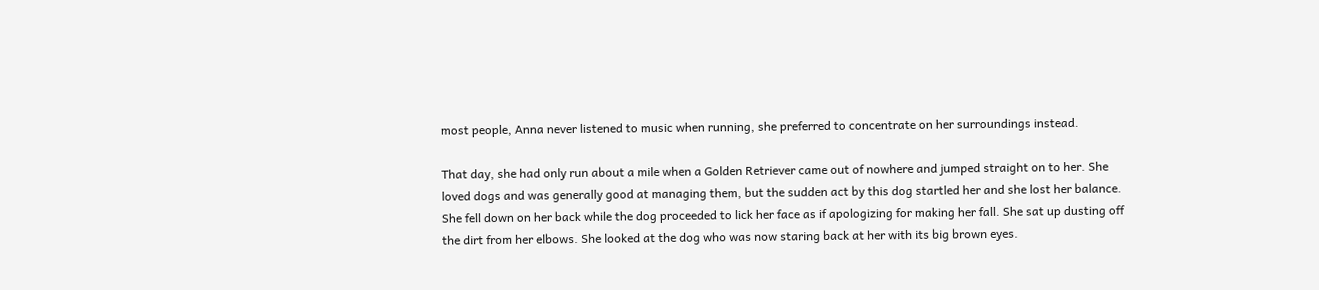most people, Anna never listened to music when running, she preferred to concentrate on her surroundings instead.

That day, she had only run about a mile when a Golden Retriever came out of nowhere and jumped straight on to her. She loved dogs and was generally good at managing them, but the sudden act by this dog startled her and she lost her balance. She fell down on her back while the dog proceeded to lick her face as if apologizing for making her fall. She sat up dusting off the dirt from her elbows. She looked at the dog who was now staring back at her with its big brown eyes.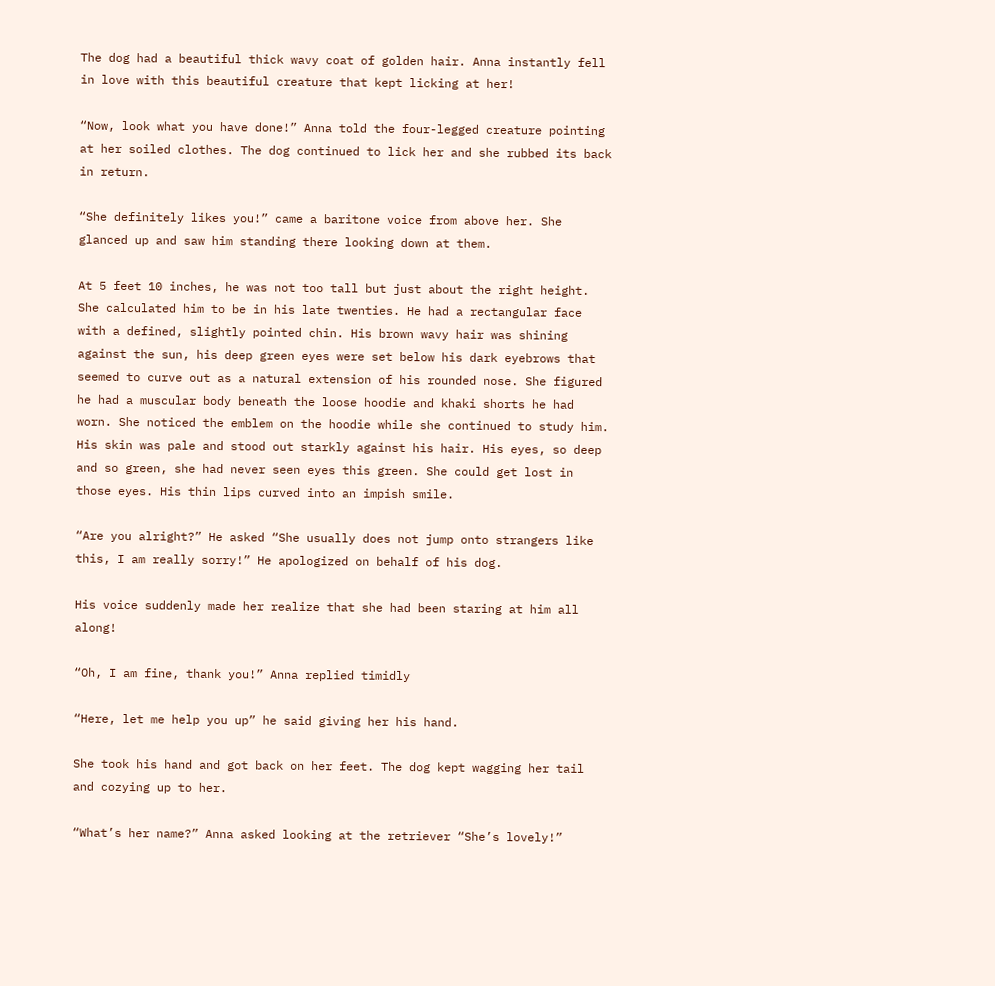The dog had a beautiful thick wavy coat of golden hair. Anna instantly fell in love with this beautiful creature that kept licking at her!

“Now, look what you have done!” Anna told the four-legged creature pointing at her soiled clothes. The dog continued to lick her and she rubbed its back in return.

“She definitely likes you!” came a baritone voice from above her. She glanced up and saw him standing there looking down at them.

At 5 feet 10 inches, he was not too tall but just about the right height. She calculated him to be in his late twenties. He had a rectangular face with a defined, slightly pointed chin. His brown wavy hair was shining against the sun, his deep green eyes were set below his dark eyebrows that seemed to curve out as a natural extension of his rounded nose. She figured he had a muscular body beneath the loose hoodie and khaki shorts he had worn. She noticed the emblem on the hoodie while she continued to study him. His skin was pale and stood out starkly against his hair. His eyes, so deep and so green, she had never seen eyes this green. She could get lost in those eyes. His thin lips curved into an impish smile.

“Are you alright?” He asked “She usually does not jump onto strangers like this, I am really sorry!” He apologized on behalf of his dog.

His voice suddenly made her realize that she had been staring at him all along!

“Oh, I am fine, thank you!” Anna replied timidly

“Here, let me help you up” he said giving her his hand.

She took his hand and got back on her feet. The dog kept wagging her tail and cozying up to her.

“What’s her name?” Anna asked looking at the retriever “She’s lovely!”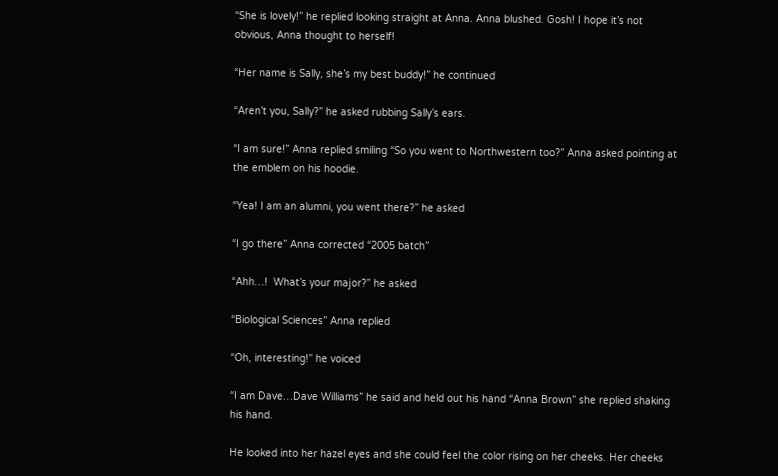“She is lovely!” he replied looking straight at Anna. Anna blushed. Gosh! I hope it’s not obvious, Anna thought to herself!

“Her name is Sally, she’s my best buddy!” he continued

“Aren’t you, Sally?” he asked rubbing Sally’s ears.

“I am sure!” Anna replied smiling “So you went to Northwestern too?” Anna asked pointing at the emblem on his hoodie.

“Yea! I am an alumni, you went there?” he asked

“I go there” Anna corrected “2005 batch”

“Ahh…!  What’s your major?” he asked

“Biological Sciences” Anna replied

“Oh, interesting!” he voiced

“I am Dave…Dave Williams” he said and held out his hand “Anna Brown” she replied shaking his hand.

He looked into her hazel eyes and she could feel the color rising on her cheeks. Her cheeks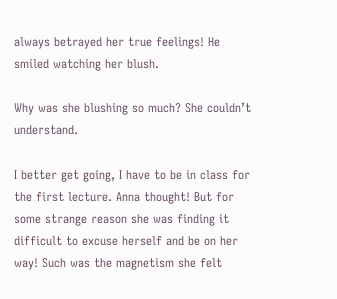always betrayed her true feelings! He smiled watching her blush.

Why was she blushing so much? She couldn’t understand.

I better get going, I have to be in class for the first lecture. Anna thought! But for some strange reason she was finding it difficult to excuse herself and be on her way! Such was the magnetism she felt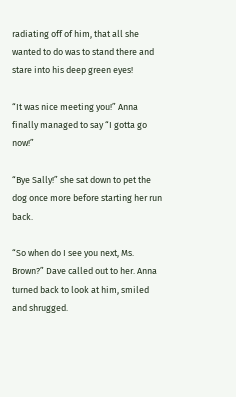radiating off of him, that all she wanted to do was to stand there and stare into his deep green eyes!

“It was nice meeting you!” Anna finally managed to say “I gotta go now!”

“Bye Sally!” she sat down to pet the dog once more before starting her run back.

“So when do I see you next, Ms. Brown?” Dave called out to her. Anna turned back to look at him, smiled and shrugged.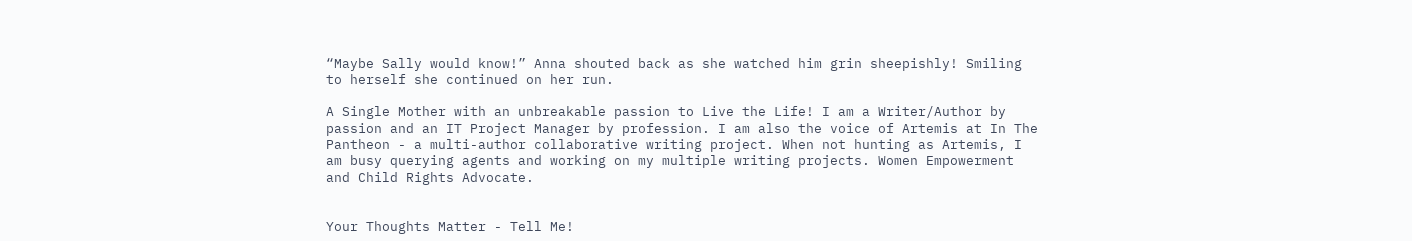“Maybe Sally would know!” Anna shouted back as she watched him grin sheepishly! Smiling to herself she continued on her run.

A Single Mother with an unbreakable passion to Live the Life! I am a Writer/Author by passion and an IT Project Manager by profession. I am also the voice of Artemis at In The Pantheon - a multi-author collaborative writing project. When not hunting as Artemis, I am busy querying agents and working on my multiple writing projects. Women Empowerment and Child Rights Advocate.


Your Thoughts Matter - Tell Me!